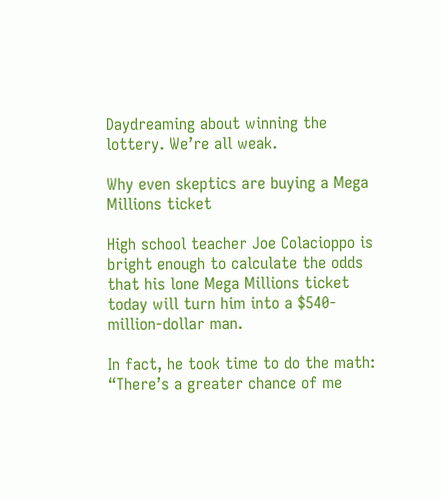Daydreaming about winning the lottery. We’re all weak.

Why even skeptics are buying a Mega Millions ticket

High school teacher Joe Colacioppo is bright enough to calculate the odds that his lone Mega Millions ticket today will turn him into a $540-million-dollar man.

In fact, he took time to do the math: “There’s a greater chance of me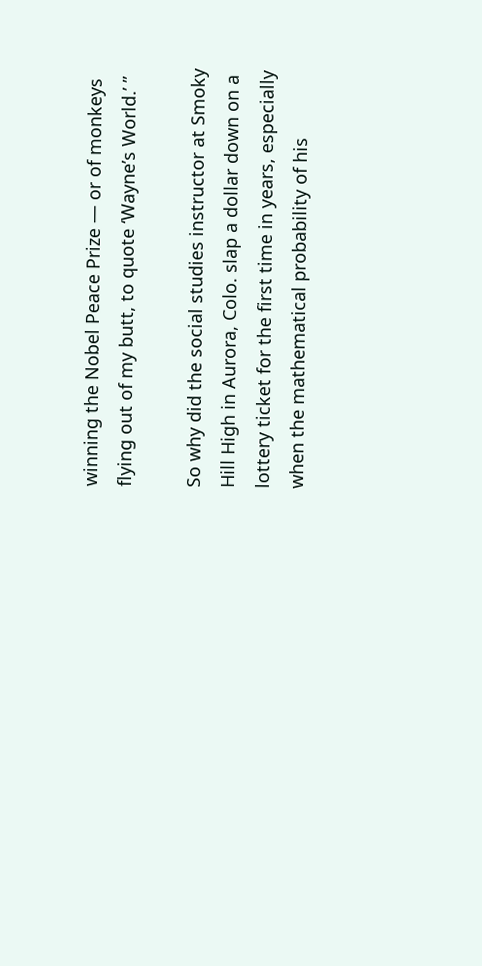winning the Nobel Peace Prize — or of monkeys flying out of my butt, to quote ‘Wayne’s World.’ ”

So why did the social studies instructor at Smoky Hill High in Aurora, Colo. slap a dollar down on a lottery ticket for the first time in years, especially when the mathematical probability of his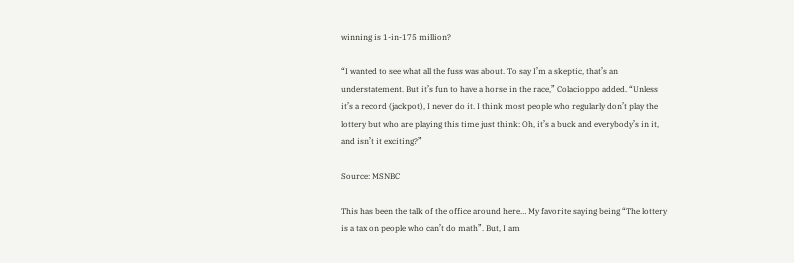winning is 1-in-175 million?

“I wanted to see what all the fuss was about. To say I’m a skeptic, that’s an understatement. But it’s fun to have a horse in the race,” Colacioppo added. “Unless it’s a record (jackpot), I never do it. I think most people who regularly don’t play the lottery but who are playing this time just think: Oh, it’s a buck and everybody’s in it, and isn’t it exciting?”

Source: MSNBC

This has been the talk of the office around here… My favorite saying being “The lottery is a tax on people who can’t do math”. But, I am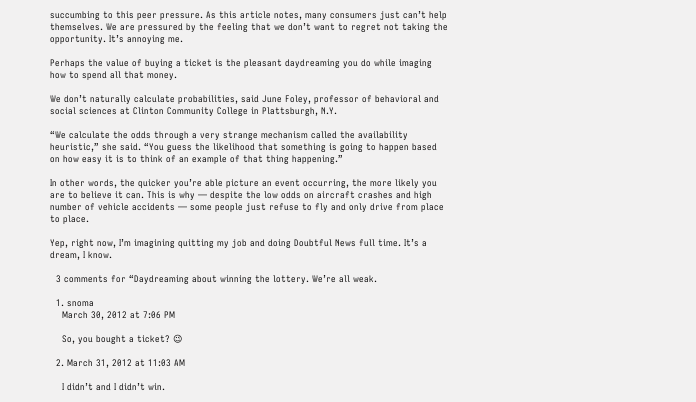succumbing to this peer pressure. As this article notes, many consumers just can’t help themselves. We are pressured by the feeling that we don’t want to regret not taking the opportunity. It’s annoying me.

Perhaps the value of buying a ticket is the pleasant daydreaming you do while imaging how to spend all that money.

We don’t naturally calculate probabilities, said June Foley, professor of behavioral and social sciences at Clinton Community College in Plattsburgh, N.Y.

“We calculate the odds through a very strange mechanism called the availability heuristic,” she said. “You guess the likelihood that something is going to happen based on how easy it is to think of an example of that thing happening.”

In other words, the quicker you’re able picture an event occurring, the more likely you are to believe it can. This is why — despite the low odds on aircraft crashes and high number of vehicle accidents — some people just refuse to fly and only drive from place to place.

Yep, right now, I’m imagining quitting my job and doing Doubtful News full time. It’s a dream, I know.

  3 comments for “Daydreaming about winning the lottery. We’re all weak.

  1. snoma
    March 30, 2012 at 7:06 PM

    So, you bought a ticket? 😉

  2. March 31, 2012 at 11:03 AM

    I didn’t and I didn’t win.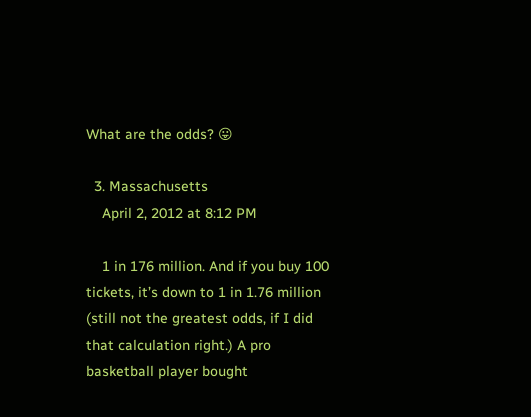What are the odds? 😛

  3. Massachusetts
    April 2, 2012 at 8:12 PM

    1 in 176 million. And if you buy 100 tickets, it’s down to 1 in 1.76 million (still not the greatest odds, if I did that calculation right.) A pro basketball player bought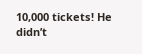10,000 tickets! He didn’t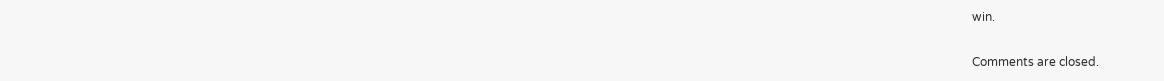win.

Comments are closed.